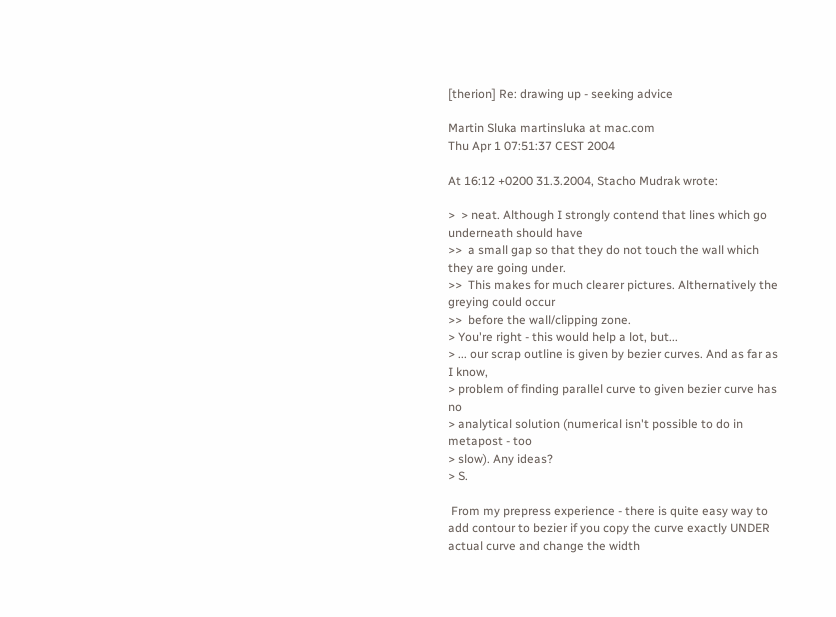[therion] Re: drawing up - seeking advice

Martin Sluka martinsluka at mac.com
Thu Apr 1 07:51:37 CEST 2004

At 16:12 +0200 31.3.2004, Stacho Mudrak wrote:

>  > neat. Although I strongly contend that lines which go underneath should have
>>  a small gap so that they do not touch the wall which they are going under.
>>  This makes for much clearer pictures. Althernatively the greying could occur
>>  before the wall/clipping zone.
> You're right - this would help a lot, but...
> ... our scrap outline is given by bezier curves. And as far as I know,
> problem of finding parallel curve to given bezier curve has no
> analytical solution (numerical isn't possible to do in metapost - too
> slow). Any ideas?
> S.

 From my prepress experience - there is quite easy way to add contour to bezier if you copy the curve exactly UNDER actual curve and change the width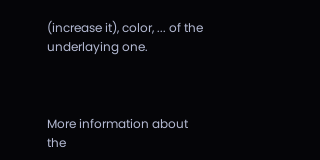(increase it), color, ... of the underlaying one.



More information about the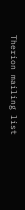Therion mailing list